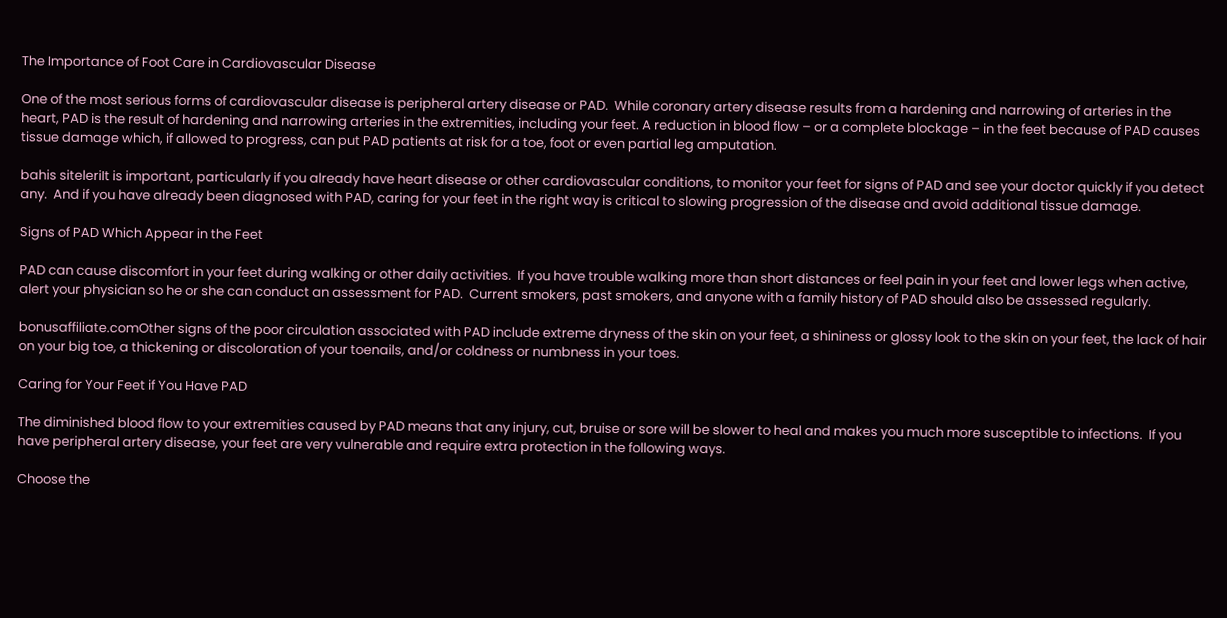The Importance of Foot Care in Cardiovascular Disease

One of the most serious forms of cardiovascular disease is peripheral artery disease or PAD.  While coronary artery disease results from a hardening and narrowing of arteries in the heart, PAD is the result of hardening and narrowing arteries in the extremities, including your feet. A reduction in blood flow – or a complete blockage – in the feet because of PAD causes tissue damage which, if allowed to progress, can put PAD patients at risk for a toe, foot or even partial leg amputation.

bahis siteleriIt is important, particularly if you already have heart disease or other cardiovascular conditions, to monitor your feet for signs of PAD and see your doctor quickly if you detect any.  And if you have already been diagnosed with PAD, caring for your feet in the right way is critical to slowing progression of the disease and avoid additional tissue damage.

Signs of PAD Which Appear in the Feet

PAD can cause discomfort in your feet during walking or other daily activities.  If you have trouble walking more than short distances or feel pain in your feet and lower legs when active, alert your physician so he or she can conduct an assessment for PAD.  Current smokers, past smokers, and anyone with a family history of PAD should also be assessed regularly.

bonusaffiliate.comOther signs of the poor circulation associated with PAD include extreme dryness of the skin on your feet, a shininess or glossy look to the skin on your feet, the lack of hair on your big toe, a thickening or discoloration of your toenails, and/or coldness or numbness in your toes.

Caring for Your Feet if You Have PAD

The diminished blood flow to your extremities caused by PAD means that any injury, cut, bruise or sore will be slower to heal and makes you much more susceptible to infections.  If you have peripheral artery disease, your feet are very vulnerable and require extra protection in the following ways.

Choose the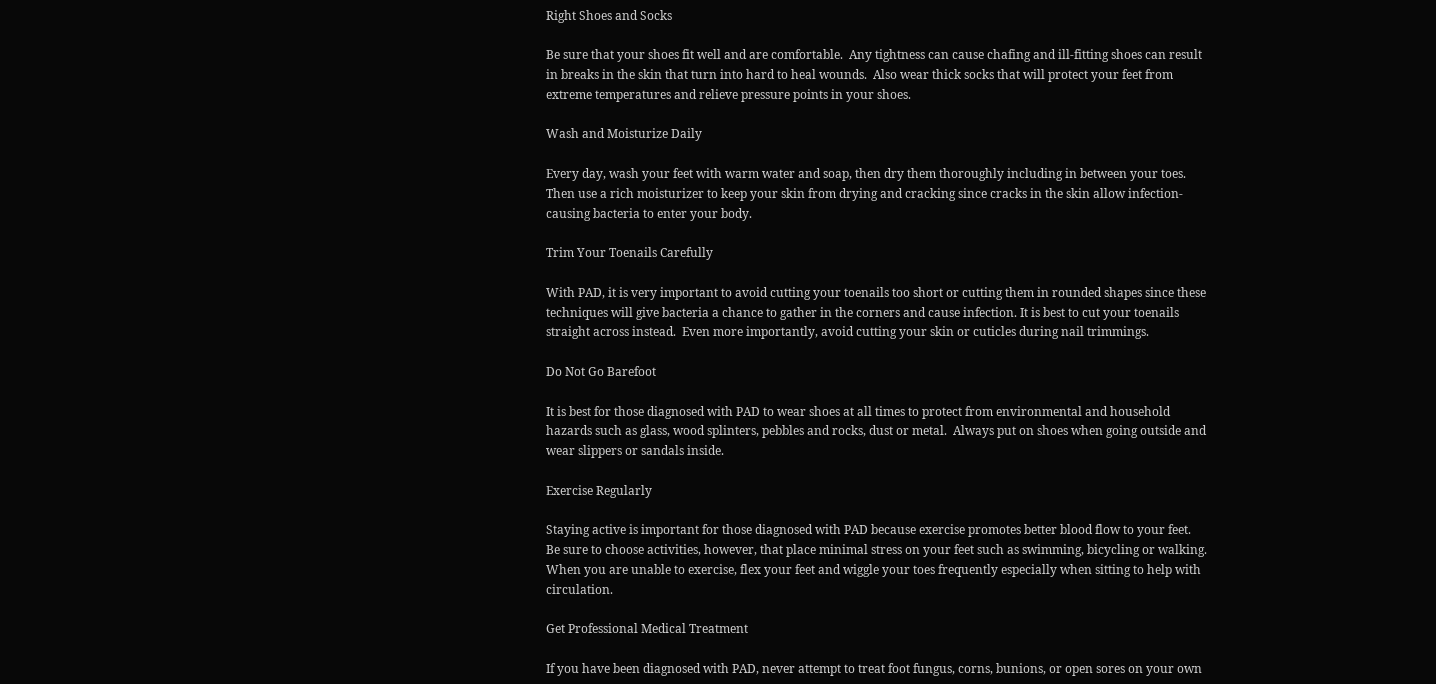Right Shoes and Socks

Be sure that your shoes fit well and are comfortable.  Any tightness can cause chafing and ill-fitting shoes can result in breaks in the skin that turn into hard to heal wounds.  Also wear thick socks that will protect your feet from extreme temperatures and relieve pressure points in your shoes.

Wash and Moisturize Daily

Every day, wash your feet with warm water and soap, then dry them thoroughly including in between your toes.  Then use a rich moisturizer to keep your skin from drying and cracking since cracks in the skin allow infection-causing bacteria to enter your body.

Trim Your Toenails Carefully

With PAD, it is very important to avoid cutting your toenails too short or cutting them in rounded shapes since these techniques will give bacteria a chance to gather in the corners and cause infection. It is best to cut your toenails straight across instead.  Even more importantly, avoid cutting your skin or cuticles during nail trimmings.

Do Not Go Barefoot

It is best for those diagnosed with PAD to wear shoes at all times to protect from environmental and household hazards such as glass, wood splinters, pebbles and rocks, dust or metal.  Always put on shoes when going outside and wear slippers or sandals inside.

Exercise Regularly

Staying active is important for those diagnosed with PAD because exercise promotes better blood flow to your feet.  Be sure to choose activities, however, that place minimal stress on your feet such as swimming, bicycling or walking.  When you are unable to exercise, flex your feet and wiggle your toes frequently especially when sitting to help with circulation.

Get Professional Medical Treatment

If you have been diagnosed with PAD, never attempt to treat foot fungus, corns, bunions, or open sores on your own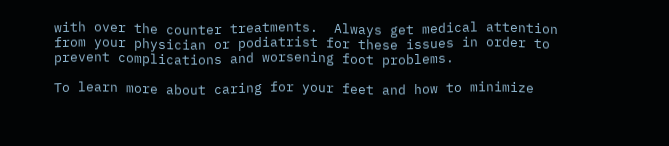with over the counter treatments.  Always get medical attention from your physician or podiatrist for these issues in order to prevent complications and worsening foot problems.

To learn more about caring for your feet and how to minimize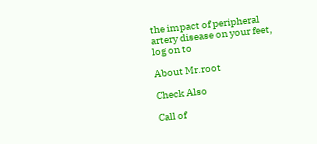the impact of peripheral artery disease on your feet, log on to

About Mr.root

Check Also

Call of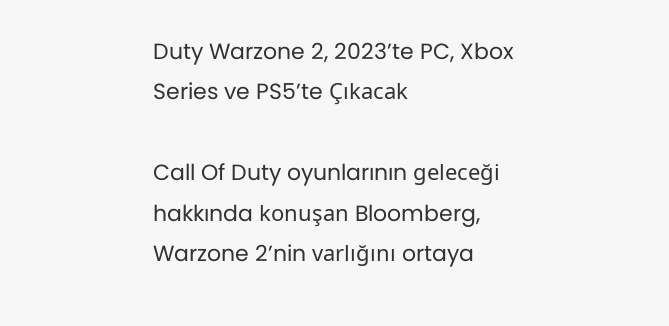Duty Warzone 2, 2023’te PC, Xbox Series ve PS5’te Çıkacak

Call Of Duty oyunlarının geleceği hakkında konuşan Bloomberg, Warzone 2’nin varlığını ortaya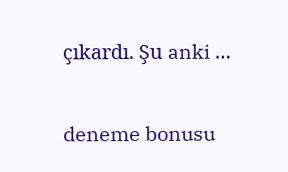çıkardı. Şu anki …

deneme bonusu